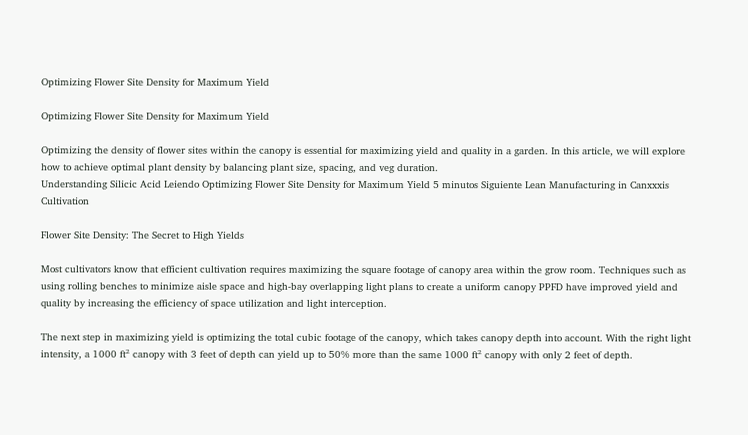Optimizing Flower Site Density for Maximum Yield

Optimizing Flower Site Density for Maximum Yield

Optimizing the density of flower sites within the canopy is essential for maximizing yield and quality in a garden. In this article, we will explore how to achieve optimal plant density by balancing plant size, spacing, and veg duration.
Understanding Silicic Acid Leiendo Optimizing Flower Site Density for Maximum Yield 5 minutos Siguiente Lean Manufacturing in Canxxxis Cultivation

Flower Site Density: The Secret to High Yields

Most cultivators know that efficient cultivation requires maximizing the square footage of canopy area within the grow room. Techniques such as using rolling benches to minimize aisle space and high-bay overlapping light plans to create a uniform canopy PPFD have improved yield and quality by increasing the efficiency of space utilization and light interception.

The next step in maximizing yield is optimizing the total cubic footage of the canopy, which takes canopy depth into account. With the right light intensity, a 1000 ft² canopy with 3 feet of depth can yield up to 50% more than the same 1000 ft² canopy with only 2 feet of depth.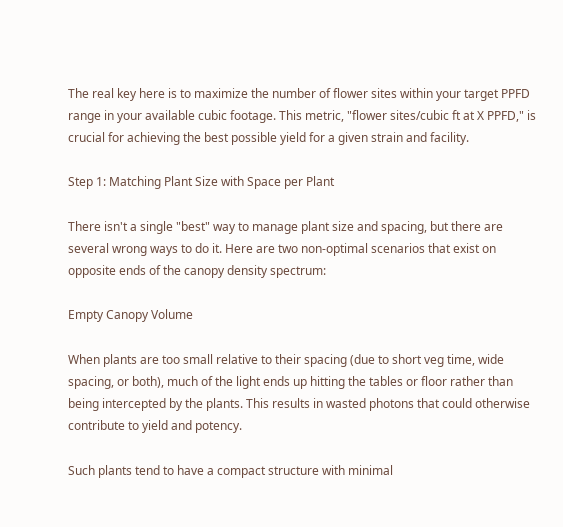The real key here is to maximize the number of flower sites within your target PPFD range in your available cubic footage. This metric, "flower sites/cubic ft at X PPFD," is crucial for achieving the best possible yield for a given strain and facility.

Step 1: Matching Plant Size with Space per Plant

There isn't a single "best" way to manage plant size and spacing, but there are several wrong ways to do it. Here are two non-optimal scenarios that exist on opposite ends of the canopy density spectrum:

Empty Canopy Volume

When plants are too small relative to their spacing (due to short veg time, wide spacing, or both), much of the light ends up hitting the tables or floor rather than being intercepted by the plants. This results in wasted photons that could otherwise contribute to yield and potency.

Such plants tend to have a compact structure with minimal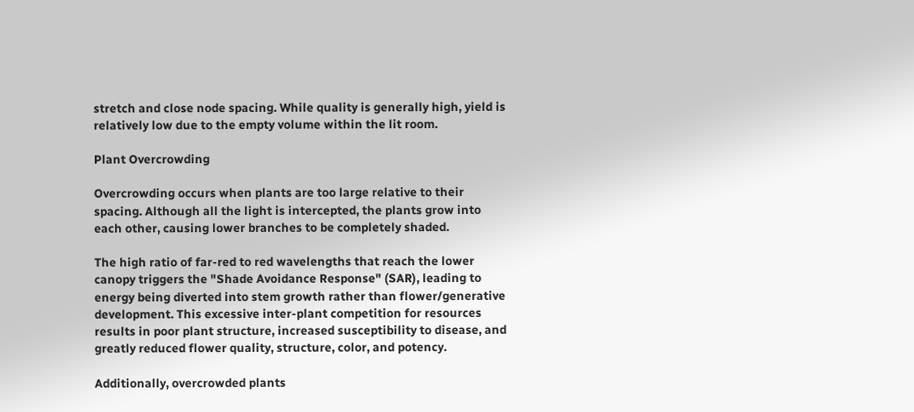stretch and close node spacing. While quality is generally high, yield is relatively low due to the empty volume within the lit room.

Plant Overcrowding

Overcrowding occurs when plants are too large relative to their spacing. Although all the light is intercepted, the plants grow into each other, causing lower branches to be completely shaded.

The high ratio of far-red to red wavelengths that reach the lower canopy triggers the "Shade Avoidance Response" (SAR), leading to energy being diverted into stem growth rather than flower/generative development. This excessive inter-plant competition for resources results in poor plant structure, increased susceptibility to disease, and greatly reduced flower quality, structure, color, and potency.

Additionally, overcrowded plants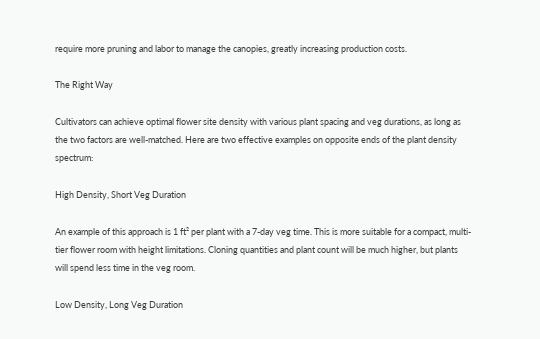require more pruning and labor to manage the canopies, greatly increasing production costs.

The Right Way

Cultivators can achieve optimal flower site density with various plant spacing and veg durations, as long as the two factors are well-matched. Here are two effective examples on opposite ends of the plant density spectrum:

High Density, Short Veg Duration

An example of this approach is 1 ft² per plant with a 7-day veg time. This is more suitable for a compact, multi-tier flower room with height limitations. Cloning quantities and plant count will be much higher, but plants will spend less time in the veg room.

Low Density, Long Veg Duration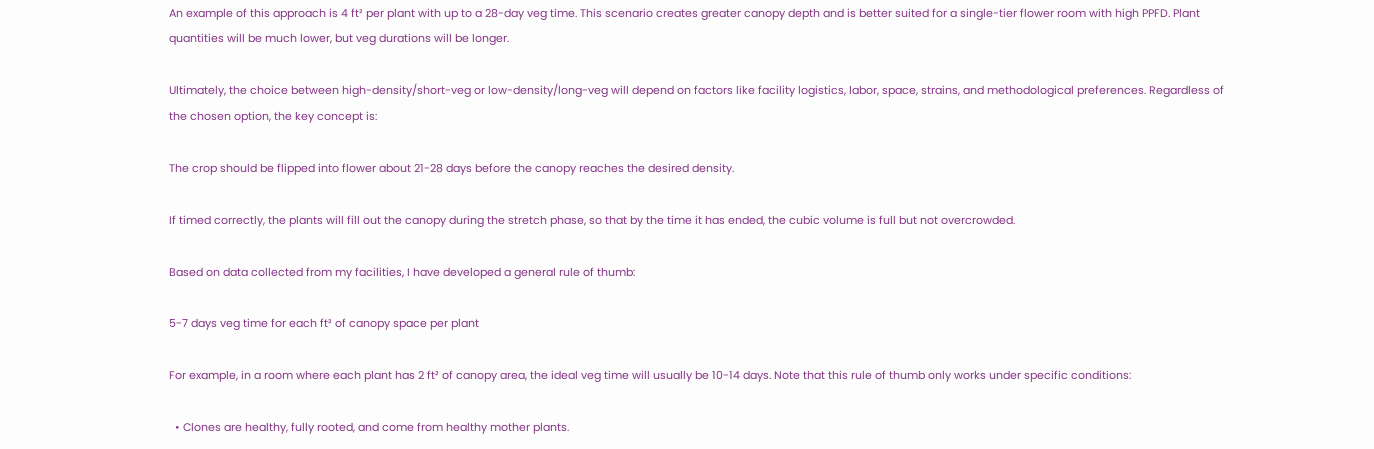An example of this approach is 4 ft² per plant with up to a 28-day veg time. This scenario creates greater canopy depth and is better suited for a single-tier flower room with high PPFD. Plant quantities will be much lower, but veg durations will be longer.

Ultimately, the choice between high-density/short-veg or low-density/long-veg will depend on factors like facility logistics, labor, space, strains, and methodological preferences. Regardless of the chosen option, the key concept is:

The crop should be flipped into flower about 21-28 days before the canopy reaches the desired density.

If timed correctly, the plants will fill out the canopy during the stretch phase, so that by the time it has ended, the cubic volume is full but not overcrowded.

Based on data collected from my facilities, I have developed a general rule of thumb:

5-7 days veg time for each ft² of canopy space per plant

For example, in a room where each plant has 2 ft² of canopy area, the ideal veg time will usually be 10-14 days. Note that this rule of thumb only works under specific conditions:

  • Clones are healthy, fully rooted, and come from healthy mother plants.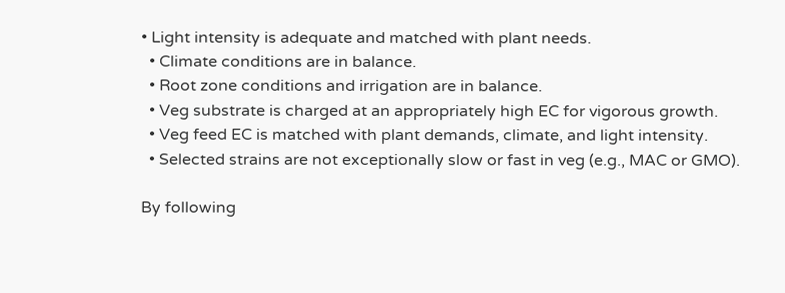• Light intensity is adequate and matched with plant needs.
  • Climate conditions are in balance.
  • Root zone conditions and irrigation are in balance.
  • Veg substrate is charged at an appropriately high EC for vigorous growth.
  • Veg feed EC is matched with plant demands, climate, and light intensity.
  • Selected strains are not exceptionally slow or fast in veg (e.g., MAC or GMO).

By following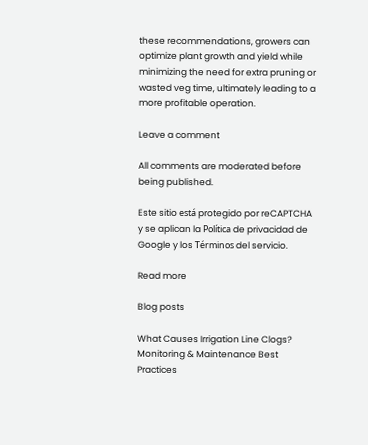these recommendations, growers can optimize plant growth and yield while minimizing the need for extra pruning or wasted veg time, ultimately leading to a more profitable operation.

Leave a comment

All comments are moderated before being published.

Este sitio está protegido por reCAPTCHA y se aplican la Política de privacidad de Google y los Términos del servicio.

Read more

Blog posts

What Causes Irrigation Line Clogs? Monitoring & Maintenance Best Practices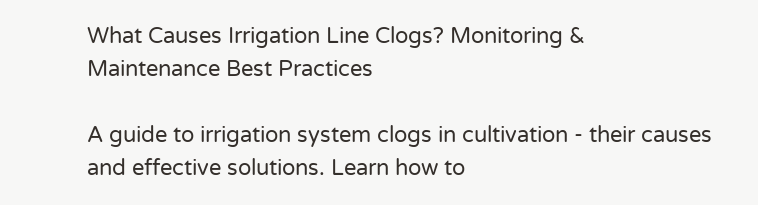What Causes Irrigation Line Clogs? Monitoring & Maintenance Best Practices

A guide to irrigation system clogs in cultivation - their causes and effective solutions. Learn how to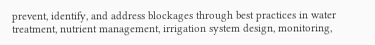prevent, identify, and address blockages through best practices in water treatment, nutrient management, irrigation system design, monitoring,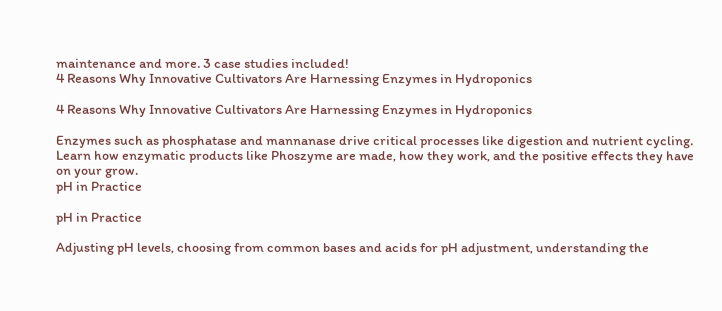maintenance and more. 3 case studies included!
4 Reasons Why Innovative Cultivators Are Harnessing Enzymes in Hydroponics

4 Reasons Why Innovative Cultivators Are Harnessing Enzymes in Hydroponics

Enzymes such as phosphatase and mannanase drive critical processes like digestion and nutrient cycling. Learn how enzymatic products like Phoszyme are made, how they work, and the positive effects they have on your grow.
pH in Practice

pH in Practice

Adjusting pH levels, choosing from common bases and acids for pH adjustment, understanding the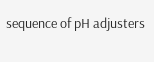sequence of pH adjusters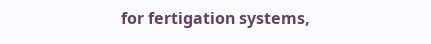for fertigation systems,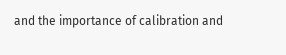and the importance of calibration and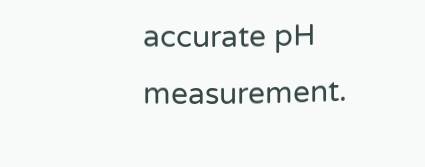accurate pH measurement.